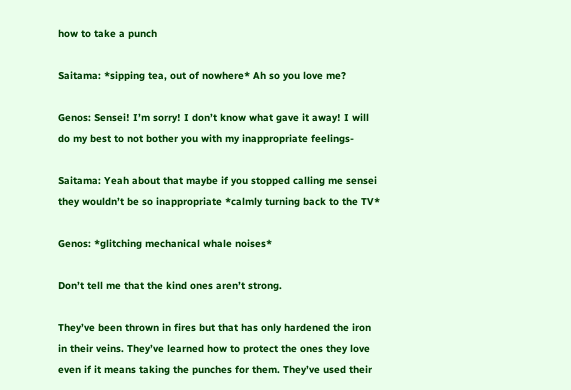how to take a punch

Saitama: *sipping tea, out of nowhere* Ah so you love me?

Genos: Sensei! I’m sorry! I don’t know what gave it away! I will do my best to not bother you with my inappropriate feelings-

Saitama: Yeah about that maybe if you stopped calling me sensei they wouldn’t be so inappropriate *calmly turning back to the TV*

Genos: *glitching mechanical whale noises*

Don’t tell me that the kind ones aren’t strong.

They’ve been thrown in fires but that has only hardened the iron in their veins. They’ve learned how to protect the ones they love even if it means taking the punches for them. They’ve used their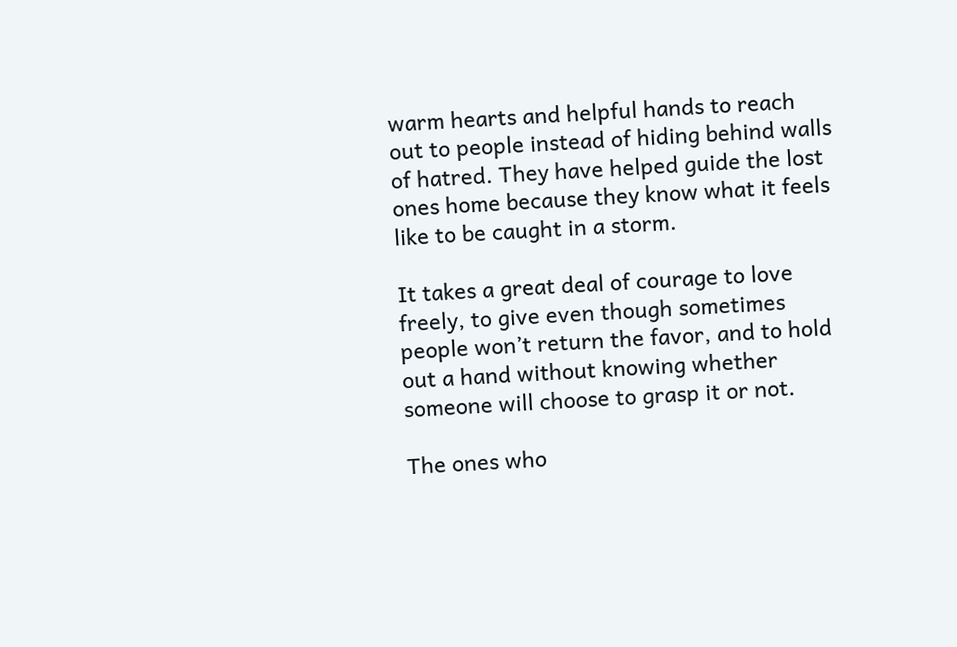warm hearts and helpful hands to reach out to people instead of hiding behind walls of hatred. They have helped guide the lost ones home because they know what it feels like to be caught in a storm.

It takes a great deal of courage to love freely, to give even though sometimes people won’t return the favor, and to hold out a hand without knowing whether someone will choose to grasp it or not.

The ones who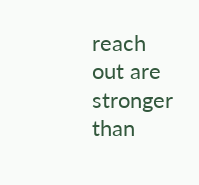reach out are stronger than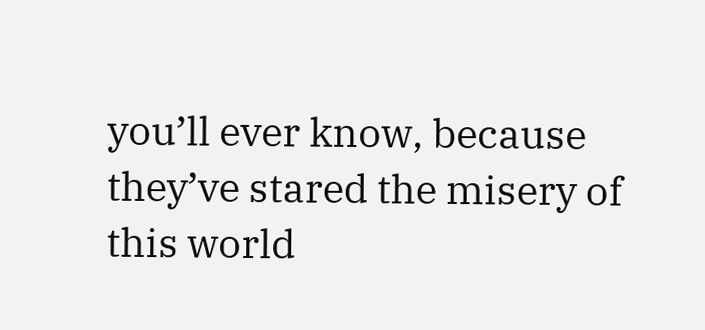you’ll ever know, because they’ve stared the misery of this world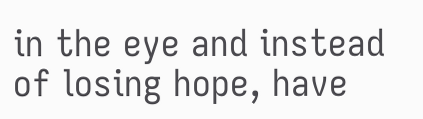in the eye and instead of losing hope, have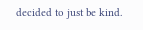decided to just be kind.